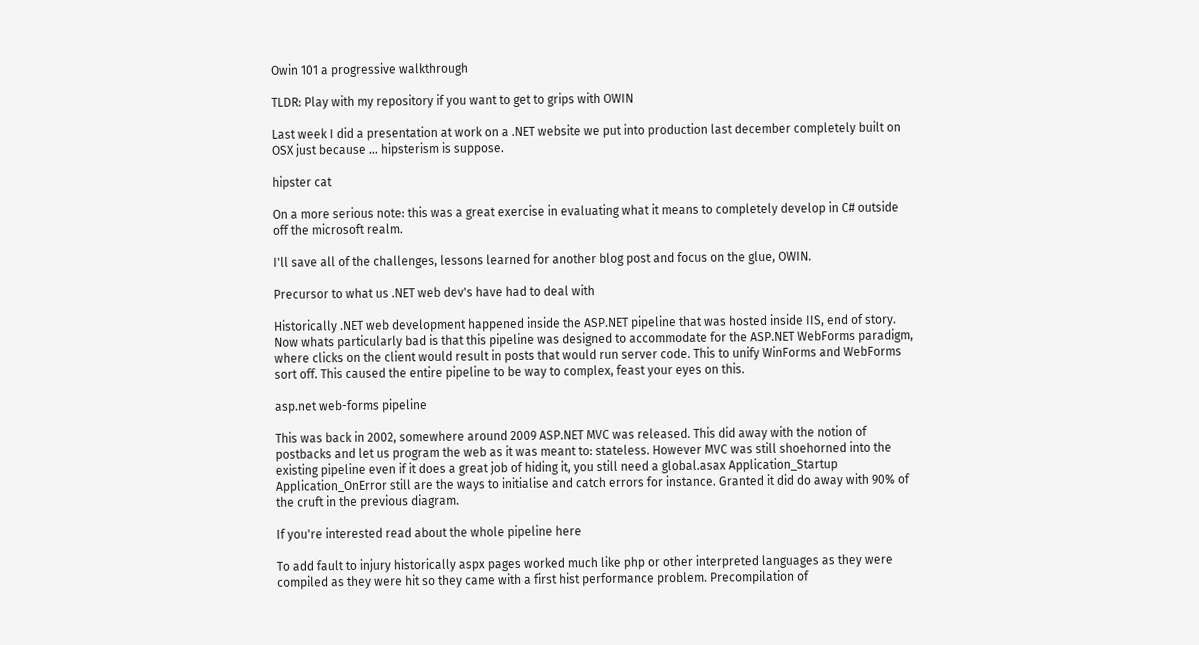Owin 101 a progressive walkthrough

TLDR: Play with my repository if you want to get to grips with OWIN

Last week I did a presentation at work on a .NET website we put into production last december completely built on OSX just because … hipsterism is suppose.

hipster cat

On a more serious note: this was a great exercise in evaluating what it means to completely develop in C# outside off the microsoft realm.

I'll save all of the challenges, lessons learned for another blog post and focus on the glue, OWIN.

Precursor to what us .NET web dev's have had to deal with

Historically .NET web development happened inside the ASP.NET pipeline that was hosted inside IIS, end of story. Now whats particularly bad is that this pipeline was designed to accommodate for the ASP.NET WebForms paradigm, where clicks on the client would result in posts that would run server code. This to unify WinForms and WebForms sort off. This caused the entire pipeline to be way to complex, feast your eyes on this.

asp.net web-forms pipeline

This was back in 2002, somewhere around 2009 ASP.NET MVC was released. This did away with the notion of postbacks and let us program the web as it was meant to: stateless. However MVC was still shoehorned into the existing pipeline even if it does a great job of hiding it, you still need a global.asax Application_Startup Application_OnError still are the ways to initialise and catch errors for instance. Granted it did do away with 90% of the cruft in the previous diagram.

If you're interested read about the whole pipeline here

To add fault to injury historically aspx pages worked much like php or other interpreted languages as they were compiled as they were hit so they came with a first hist performance problem. Precompilation of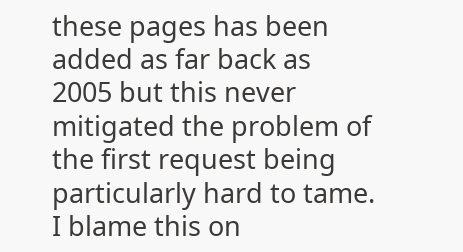these pages has been added as far back as 2005 but this never mitigated the problem of the first request being particularly hard to tame. I blame this on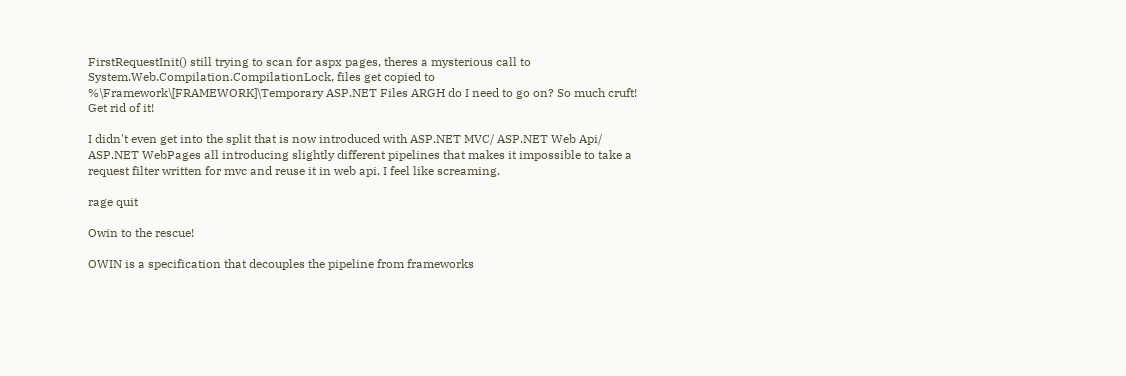FirstRequestInit() still trying to scan for aspx pages, theres a mysterious call to System.Web.Compilation.CompilationLock, files get copied to %\Framework\[FRAMEWORK]\Temporary ASP.NET Files ARGH do I need to go on? So much cruft! Get rid of it!

I didn't even get into the split that is now introduced with ASP.NET MVC/ ASP.NET Web Api/ ASP.NET WebPages all introducing slightly different pipelines that makes it impossible to take a request filter written for mvc and reuse it in web api. I feel like screaming.

rage quit

Owin to the rescue!

OWIN is a specification that decouples the pipeline from frameworks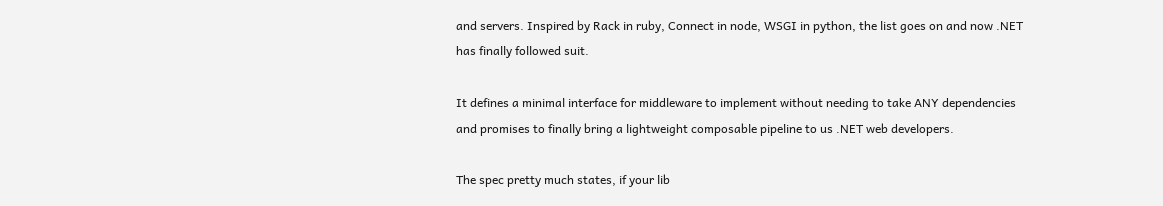and servers. Inspired by Rack in ruby, Connect in node, WSGI in python, the list goes on and now .NET has finally followed suit.

It defines a minimal interface for middleware to implement without needing to take ANY dependencies and promises to finally bring a lightweight composable pipeline to us .NET web developers.

The spec pretty much states, if your lib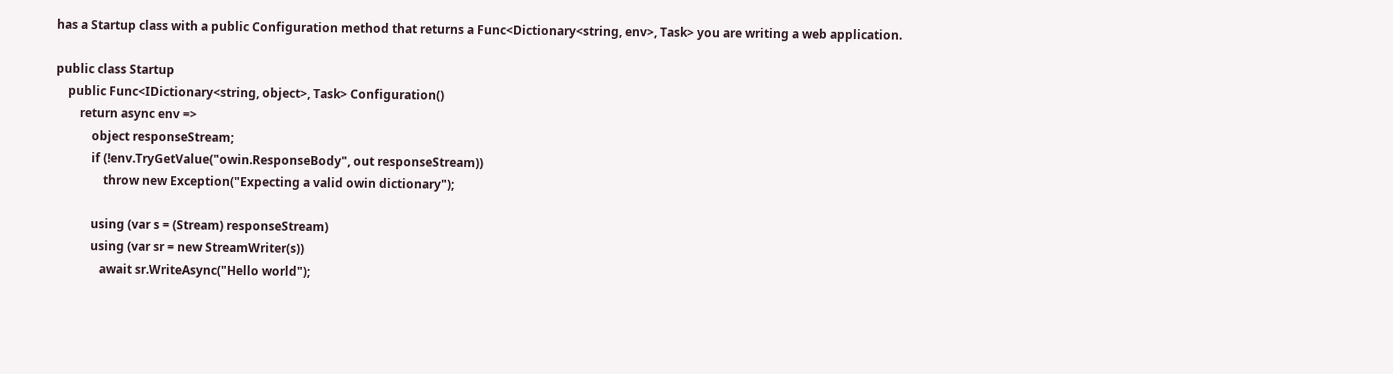has a Startup class with a public Configuration method that returns a Func<Dictionary<string, env>, Task> you are writing a web application.

public class Startup
    public Func<IDictionary<string, object>, Task> Configuration()
        return async env =>
            object responseStream;
            if (!env.TryGetValue("owin.ResponseBody", out responseStream))
                throw new Exception("Expecting a valid owin dictionary");

            using (var s = (Stream) responseStream)
            using (var sr = new StreamWriter(s))
               await sr.WriteAsync("Hello world");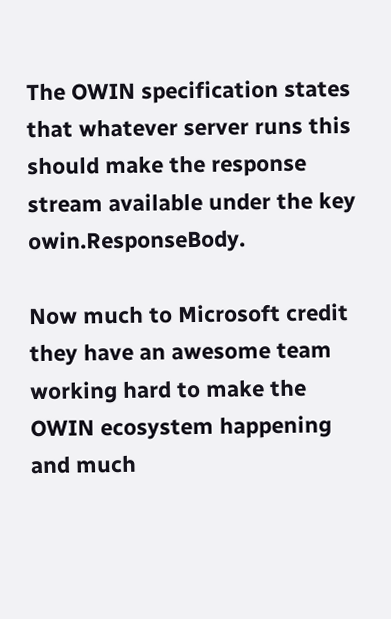The OWIN specification states that whatever server runs this should make the response stream available under the key owin.ResponseBody.

Now much to Microsoft credit they have an awesome team working hard to make the OWIN ecosystem happening and much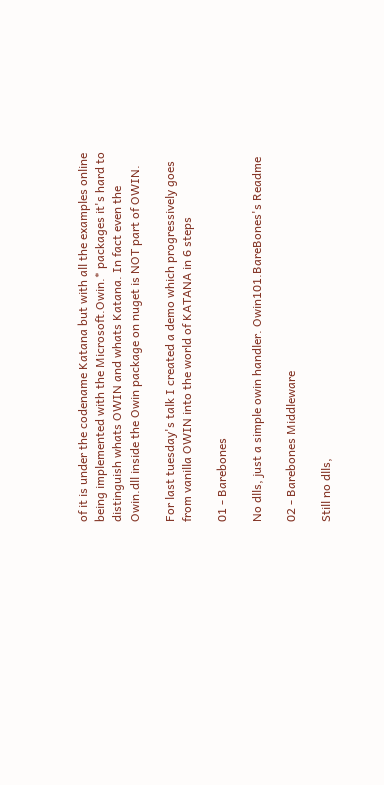of it is under the codename Katana but with all the examples online being implemented with the Microsoft.Owin.* packages it's hard to distinguish whats OWIN and whats Katana. In fact even the Owin.dll inside the Owin package on nuget is NOT part of OWIN.

For last tuesday's talk I created a demo which progressively goes from vanilla OWIN into the world of KATANA in 6 steps

01 - Barebones

No dlls, just a simple owin handler. Owin101.BareBones's Readme

02 - Barebones Middleware

Still no dlls,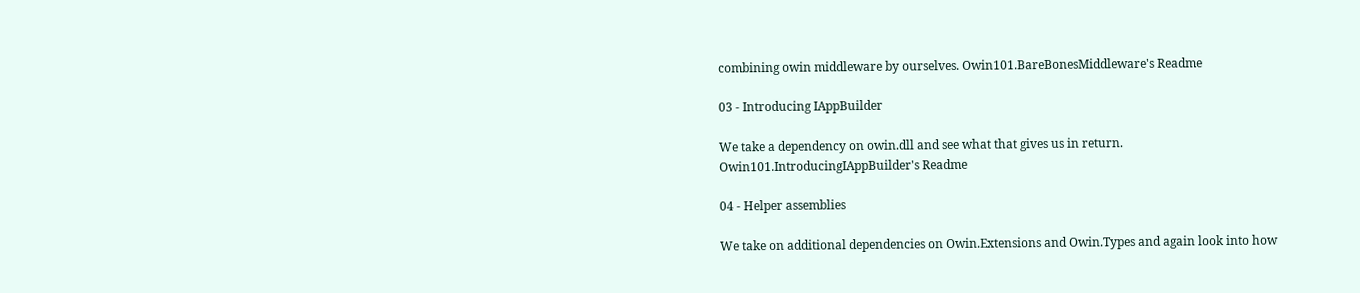combining owin middleware by ourselves. Owin101.BareBonesMiddleware's Readme

03 - Introducing IAppBuilder

We take a dependency on owin.dll and see what that gives us in return. Owin101.IntroducingIAppBuilder's Readme

04 - Helper assemblies

We take on additional dependencies on Owin.Extensions and Owin.Types and again look into how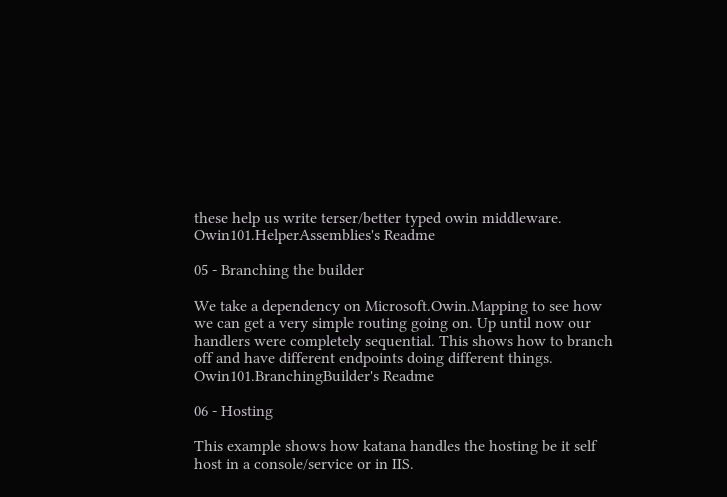these help us write terser/better typed owin middleware. Owin101.HelperAssemblies's Readme

05 - Branching the builder

We take a dependency on Microsoft.Owin.Mapping to see how we can get a very simple routing going on. Up until now our handlers were completely sequential. This shows how to branch off and have different endpoints doing different things. Owin101.BranchingBuilder's Readme

06 - Hosting

This example shows how katana handles the hosting be it self host in a console/service or in IIS.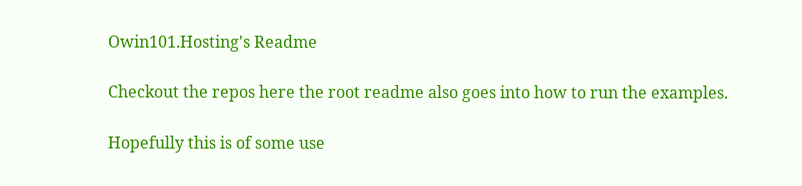Owin101.Hosting's Readme

Checkout the repos here the root readme also goes into how to run the examples.

Hopefully this is of some use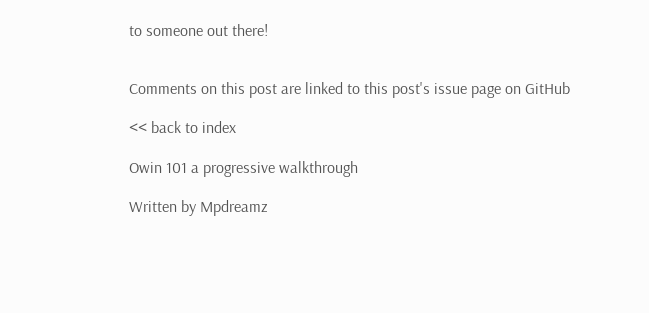to someone out there!


Comments on this post are linked to this post's issue page on GitHub

<< back to index

Owin 101 a progressive walkthrough

Written by Mpdreamz